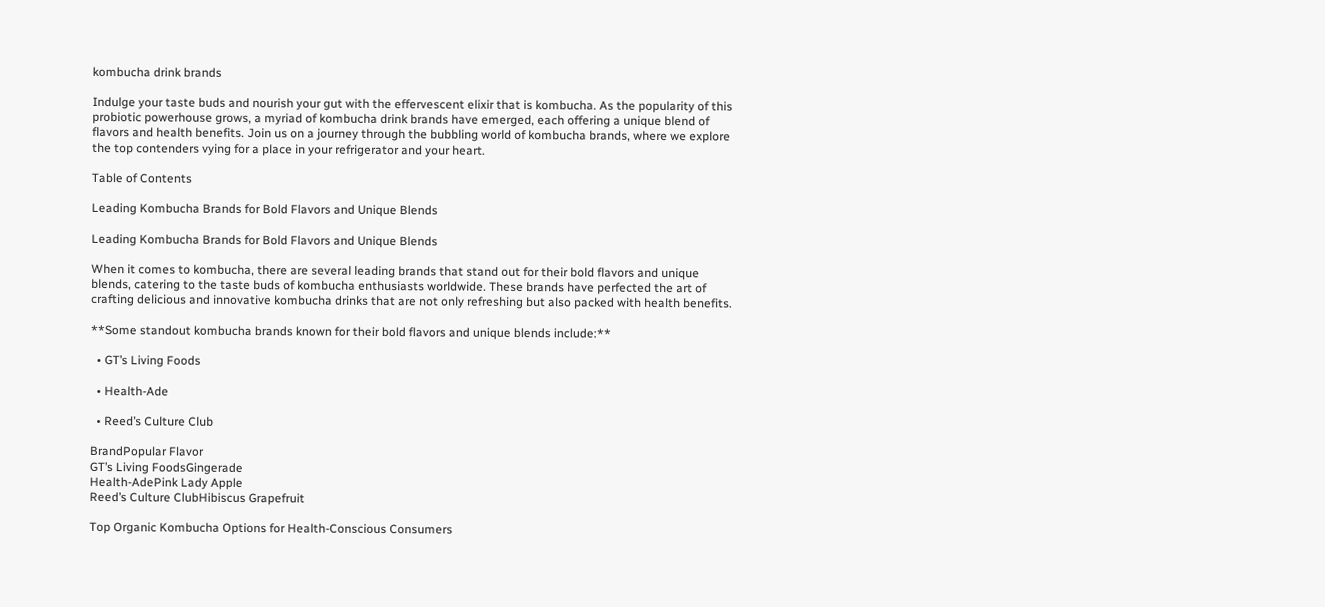kombucha drink brands

Indulge your taste buds and nourish your gut with the effervescent elixir that is kombucha. As the popularity of this probiotic powerhouse grows, a myriad of kombucha drink brands have emerged, each offering a unique blend of flavors and health benefits. Join us on a journey through the bubbling world of kombucha brands, where we explore the top contenders vying for a place in your refrigerator and your heart.

Table of Contents

Leading Kombucha Brands for Bold Flavors and Unique Blends

Leading Kombucha Brands for Bold Flavors and Unique Blends

When it comes to kombucha, there are several leading brands that stand out for their bold flavors and unique blends, catering to the taste buds of kombucha enthusiasts worldwide. These brands have perfected the art of crafting delicious and innovative kombucha drinks that are not only refreshing but also packed with health benefits.

**Some standout kombucha brands known for their bold flavors and unique blends include:**

  • GT’s Living Foods

  • Health-Ade

  • Reed’s Culture Club

BrandPopular Flavor
GT’s Living FoodsGingerade
Health-AdePink Lady Apple
Reed’s Culture ClubHibiscus Grapefruit

Top Organic Kombucha Options for Health-Conscious Consumers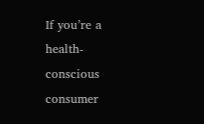If you’re a health-conscious consumer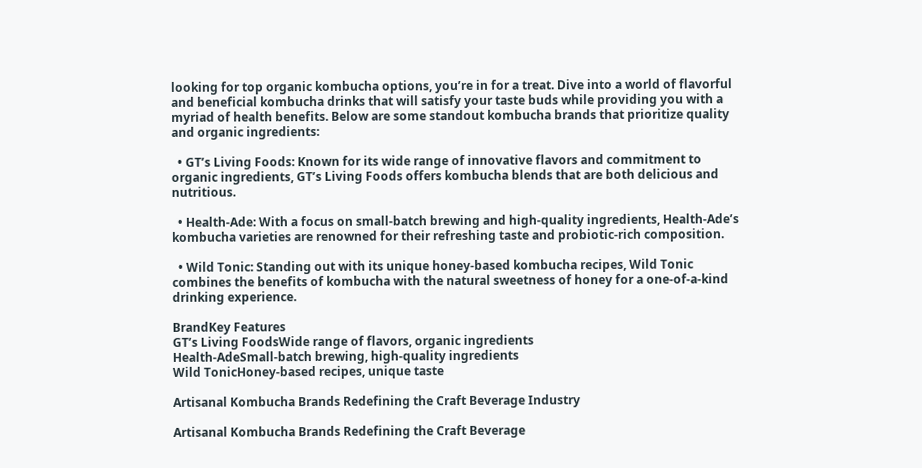looking for top organic kombucha options, you’re in for a treat. Dive into a world of flavorful and beneficial kombucha drinks that will satisfy your taste buds while providing you with a myriad of health benefits. Below are some standout kombucha brands that prioritize quality and organic ingredients:

  • GT’s Living Foods: Known for its wide range of innovative flavors and commitment to organic ingredients, GT’s Living Foods offers kombucha blends that are both delicious and nutritious.

  • Health-Ade: With a focus on small-batch brewing and high-quality ingredients, Health-Ade’s kombucha varieties are renowned for their refreshing taste and probiotic-rich composition.

  • Wild Tonic: Standing out with its unique honey-based kombucha recipes, Wild Tonic combines the benefits of kombucha with the natural sweetness of honey for a one-of-a-kind drinking experience.

BrandKey Features
GT’s Living FoodsWide range of flavors, organic ingredients
Health-AdeSmall-batch brewing, high-quality ingredients
Wild TonicHoney-based recipes, unique taste

Artisanal Kombucha Brands Redefining the Craft Beverage Industry

Artisanal Kombucha Brands Redefining the Craft Beverage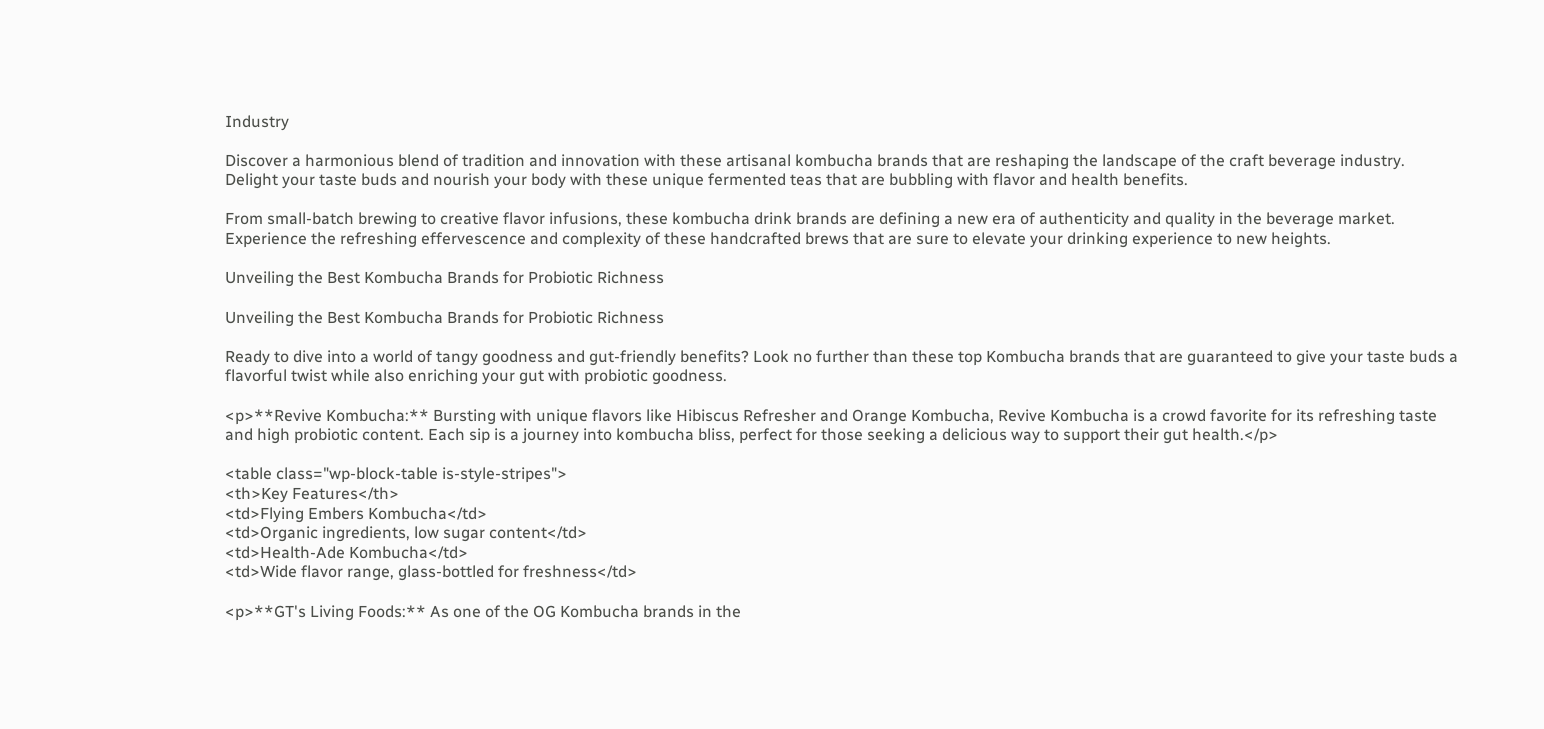Industry

Discover a harmonious blend of tradition and innovation with these artisanal kombucha brands that are reshaping the landscape of the craft beverage industry. Delight your taste buds and nourish your body with these unique fermented teas that are bubbling with flavor and health benefits.

From small-batch brewing to creative flavor infusions, these kombucha drink brands are defining a new era of authenticity and quality in the beverage market. Experience the refreshing effervescence and complexity of these handcrafted brews that are sure to elevate your drinking experience to new heights.

Unveiling the Best Kombucha Brands for Probiotic Richness

Unveiling the Best Kombucha Brands for Probiotic Richness

Ready to dive into a world of tangy goodness and gut-friendly benefits? Look no further than these top Kombucha brands that are guaranteed to give your taste buds a flavorful twist while also enriching your gut with probiotic goodness.

<p>**Revive Kombucha:** Bursting with unique flavors like Hibiscus Refresher and Orange Kombucha, Revive Kombucha is a crowd favorite for its refreshing taste and high probiotic content. Each sip is a journey into kombucha bliss, perfect for those seeking a delicious way to support their gut health.</p>

<table class="wp-block-table is-style-stripes">
<th>Key Features</th>
<td>Flying Embers Kombucha</td>
<td>Organic ingredients, low sugar content</td>
<td>Health-Ade Kombucha</td>
<td>Wide flavor range, glass-bottled for freshness</td>

<p>**GT's Living Foods:** As one of the OG Kombucha brands in the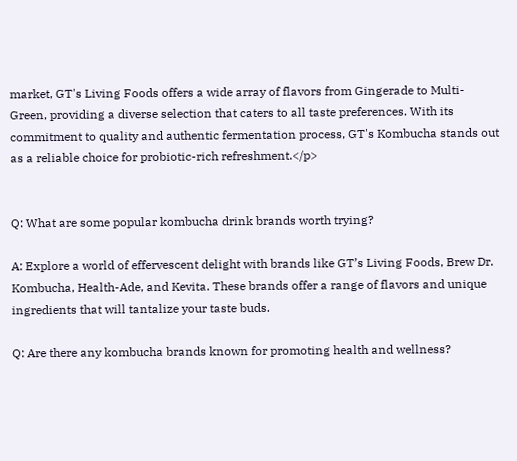market, GT's Living Foods offers a wide array of flavors from Gingerade to Multi-Green, providing a diverse selection that caters to all taste preferences. With its commitment to quality and authentic fermentation process, GT's Kombucha stands out as a reliable choice for probiotic-rich refreshment.</p>


Q: What are some popular kombucha drink brands worth trying?

A: Explore a world of effervescent delight with brands like GT’s Living Foods, Brew Dr. Kombucha, Health-Ade, and Kevita. These brands offer a range of flavors and unique ingredients that will tantalize your taste buds.

Q: Are there any kombucha brands known for promoting health and wellness?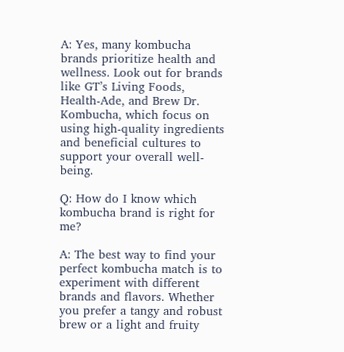A: Yes, many kombucha brands prioritize health and wellness. Look out for brands like GT’s Living Foods, Health-Ade, and Brew Dr. Kombucha, which focus on using high-quality ingredients and beneficial cultures to support your overall well-being.

Q: How do I know which kombucha brand is right for me?

A: The best way to find your perfect kombucha match is to experiment with different brands and flavors. Whether you prefer a tangy and robust brew or a light and fruity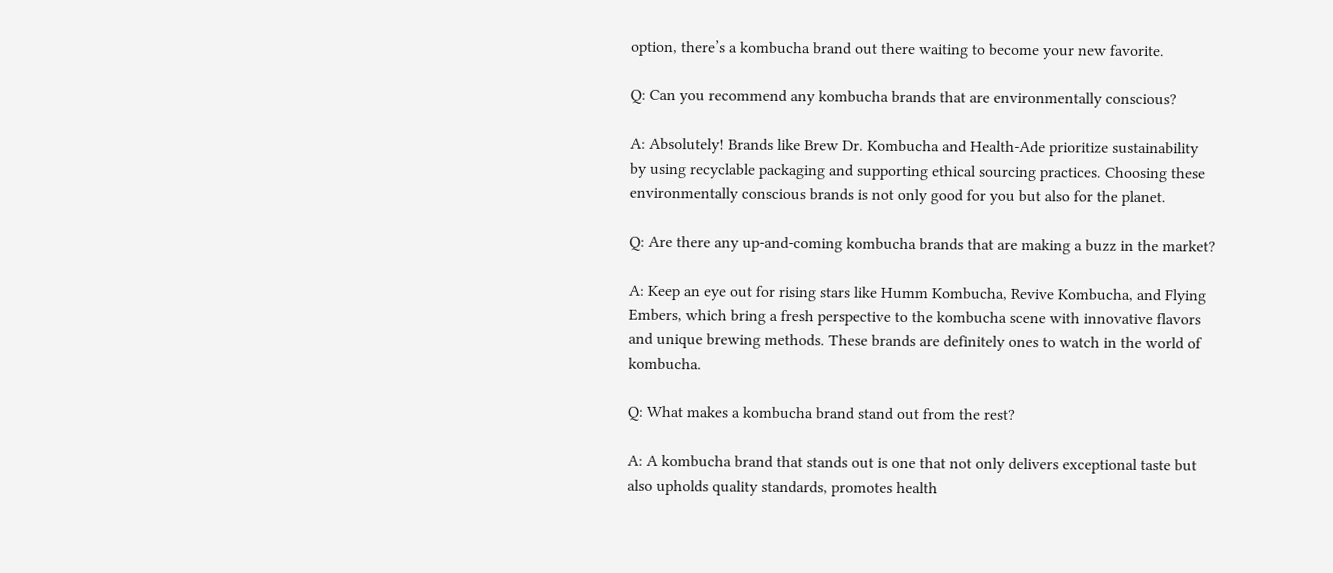option, there’s a kombucha brand out there waiting to become your new favorite.

Q: Can you recommend any kombucha brands that are environmentally conscious?

A: Absolutely! Brands like Brew Dr. Kombucha and Health-Ade prioritize sustainability by using recyclable packaging and supporting ethical sourcing practices. Choosing these environmentally conscious brands is not only good for you but also for the planet.

Q: Are there any up-and-coming kombucha brands that are making a buzz in the market?

A: Keep an eye out for rising stars like Humm Kombucha, Revive Kombucha, and Flying Embers, which bring a fresh perspective to the kombucha scene with innovative flavors and unique brewing methods. These brands are definitely ones to watch in the world of kombucha.

Q: What makes a kombucha brand stand out from the rest?

A: A kombucha brand that stands out is one that not only delivers exceptional taste but also upholds quality standards, promotes health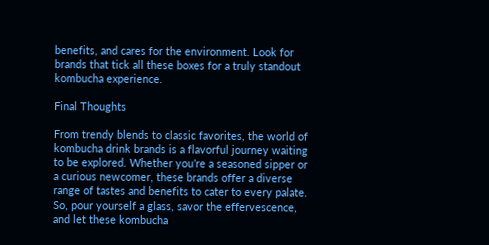benefits, and cares for the environment. Look for brands that tick all these boxes for a truly standout kombucha experience.

Final Thoughts

From trendy blends to classic favorites, the world of kombucha drink brands is a flavorful journey waiting to be explored. Whether you’re a seasoned sipper or a curious newcomer, these brands offer a diverse range of tastes and benefits to cater to every palate. So, pour yourself a glass, savor the effervescence, and let these kombucha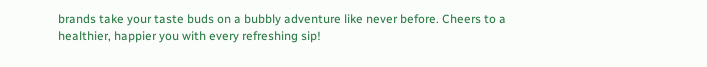brands take your taste buds on a bubbly adventure like never before. Cheers to a healthier, happier you with every refreshing sip!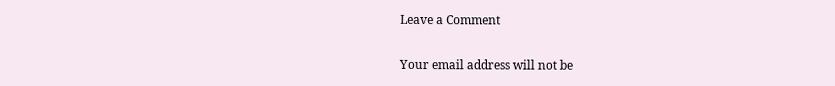Leave a Comment

Your email address will not be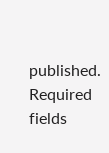published. Required fields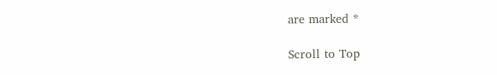are marked *

Scroll to Top